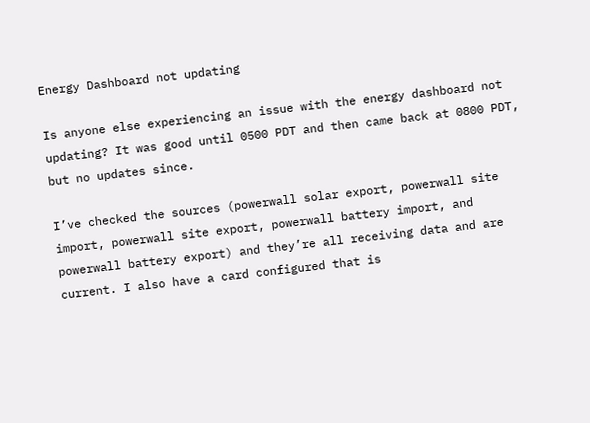Energy Dashboard not updating

Is anyone else experiencing an issue with the energy dashboard not updating? It was good until 0500 PDT and then came back at 0800 PDT, but no updates since.

I’ve checked the sources (powerwall solar export, powerwall site import, powerwall site export, powerwall battery import, and powerwall battery export) and they’re all receiving data and are current. I also have a card configured that is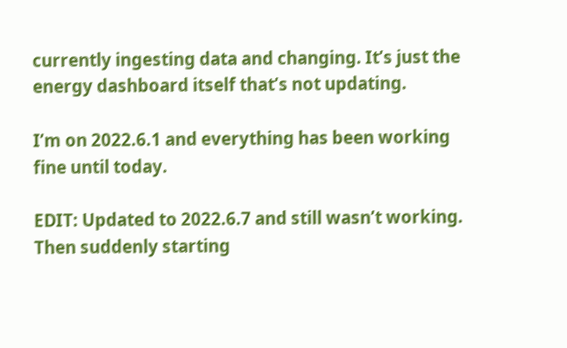currently ingesting data and changing. It’s just the energy dashboard itself that’s not updating.

I’m on 2022.6.1 and everything has been working fine until today.

EDIT: Updated to 2022.6.7 and still wasn’t working. Then suddenly starting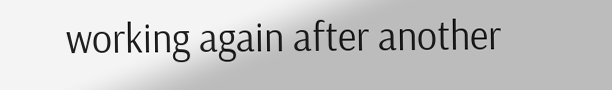working again after another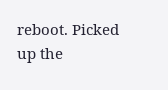reboot. Picked up the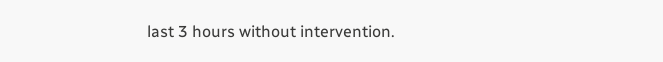last 3 hours without intervention.